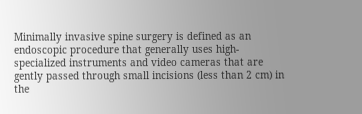Minimally invasive spine surgery is defined as an endoscopic procedure that generally uses high-specialized instruments and video cameras that are gently passed through small incisions (less than 2 cm) in the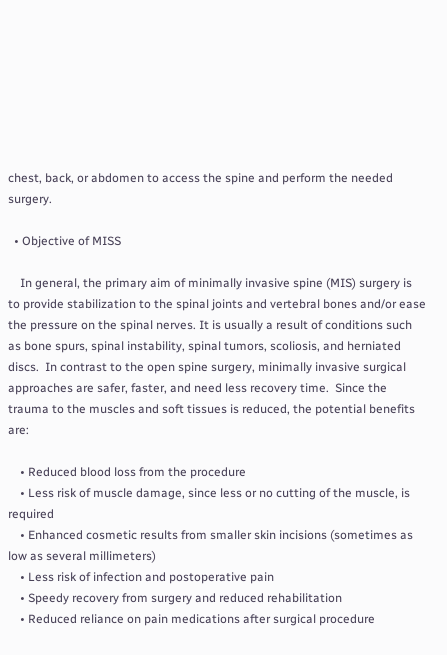chest, back, or abdomen to access the spine and perform the needed surgery.

  • Objective of MISS

    In general, the primary aim of minimally invasive spine (MIS) surgery is to provide stabilization to the spinal joints and vertebral bones and/or ease the pressure on the spinal nerves. It is usually a result of conditions such as bone spurs, spinal instability, spinal tumors, scoliosis, and herniated discs.  In contrast to the open spine surgery, minimally invasive surgical approaches are safer, faster, and need less recovery time.  Since the trauma to the muscles and soft tissues is reduced, the potential benefits are:

    • Reduced blood loss from the procedure
    • Less risk of muscle damage, since less or no cutting of the muscle, is required
    • Enhanced cosmetic results from smaller skin incisions (sometimes as low as several millimeters)
    • Less risk of infection and postoperative pain
    • Speedy recovery from surgery and reduced rehabilitation
    • Reduced reliance on pain medications after surgical procedure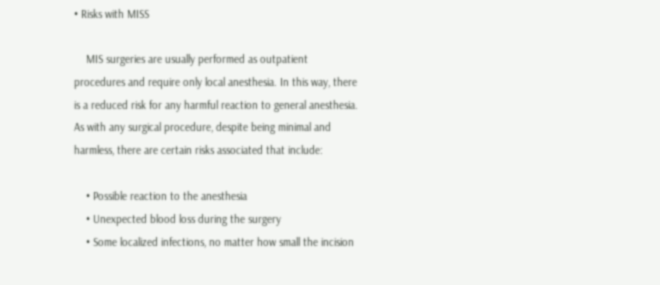• Risks with MISS

    MIS surgeries are usually performed as outpatient procedures and require only local anesthesia. In this way, there is a reduced risk for any harmful reaction to general anesthesia. As with any surgical procedure, despite being minimal and harmless, there are certain risks associated that include:

    • Possible reaction to the anesthesia
    • Unexpected blood loss during the surgery
    • Some localized infections, no matter how small the incision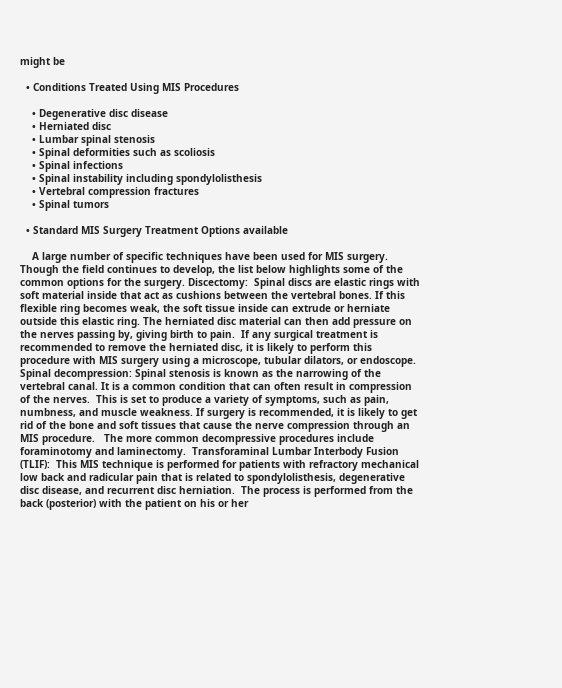might be

  • Conditions Treated Using MIS Procedures

    • Degenerative disc disease
    • Herniated disc
    • Lumbar spinal stenosis
    • Spinal deformities such as scoliosis
    • Spinal infections
    • Spinal instability including spondylolisthesis
    • Vertebral compression fractures
    • Spinal tumors

  • Standard MIS Surgery Treatment Options available

    A large number of specific techniques have been used for MIS surgery.  Though the field continues to develop, the list below highlights some of the common options for the surgery. Discectomy:  Spinal discs are elastic rings with soft material inside that act as cushions between the vertebral bones. If this flexible ring becomes weak, the soft tissue inside can extrude or herniate outside this elastic ring. The herniated disc material can then add pressure on the nerves passing by, giving birth to pain.  If any surgical treatment is recommended to remove the herniated disc, it is likely to perform this procedure with MIS surgery using a microscope, tubular dilators, or endoscope. Spinal decompression: Spinal stenosis is known as the narrowing of the vertebral canal. It is a common condition that can often result in compression of the nerves.  This is set to produce a variety of symptoms, such as pain, numbness, and muscle weakness. If surgery is recommended, it is likely to get rid of the bone and soft tissues that cause the nerve compression through an MIS procedure.   The more common decompressive procedures include foraminotomy and laminectomy.  Transforaminal Lumbar Interbody Fusion (TLIF):  This MIS technique is performed for patients with refractory mechanical low back and radicular pain that is related to spondylolisthesis, degenerative disc disease, and recurrent disc herniation.  The process is performed from the back (posterior) with the patient on his or her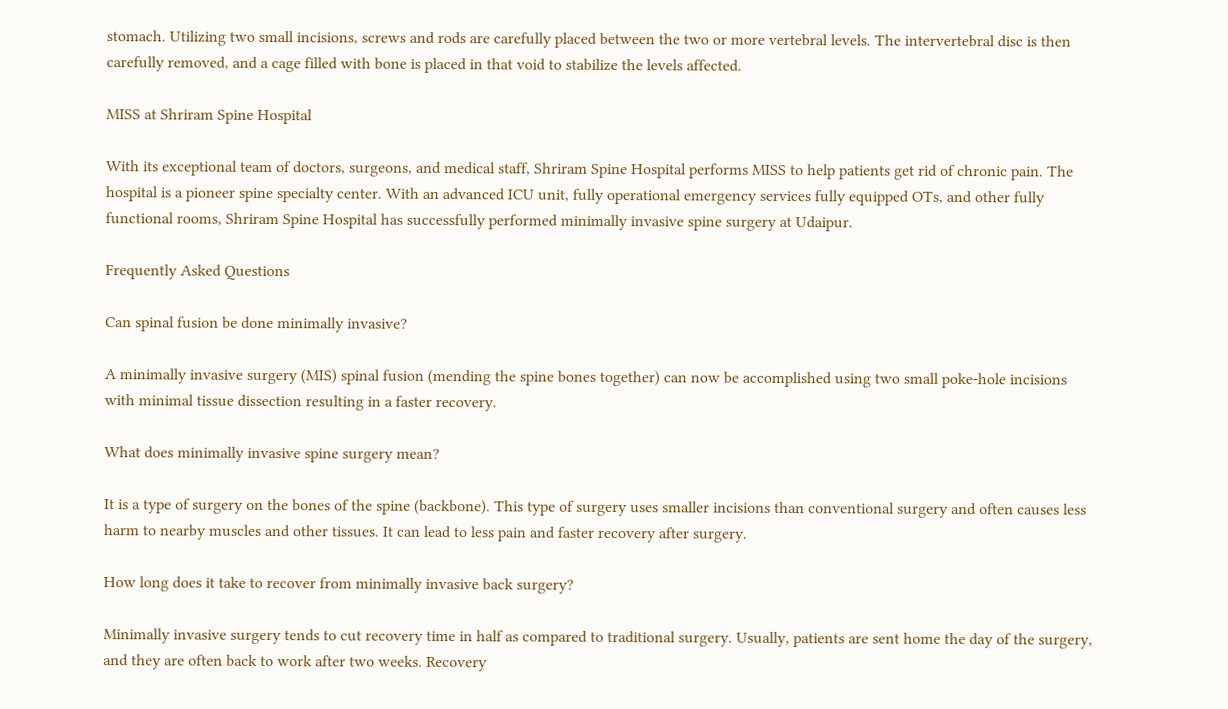stomach. Utilizing two small incisions, screws and rods are carefully placed between the two or more vertebral levels. The intervertebral disc is then carefully removed, and a cage filled with bone is placed in that void to stabilize the levels affected.

MISS at Shriram Spine Hospital

With its exceptional team of doctors, surgeons, and medical staff, Shriram Spine Hospital performs MISS to help patients get rid of chronic pain. The hospital is a pioneer spine specialty center. With an advanced ICU unit, fully operational emergency services fully equipped OTs, and other fully functional rooms, Shriram Spine Hospital has successfully performed minimally invasive spine surgery at Udaipur.

Frequently Asked Questions

Can spinal fusion be done minimally invasive?

A minimally invasive surgery (MIS) spinal fusion (mending the spine bones together) can now be accomplished using two small poke-hole incisions with minimal tissue dissection resulting in a faster recovery.

What does minimally invasive spine surgery mean?

It is a type of surgery on the bones of the spine (backbone). This type of surgery uses smaller incisions than conventional surgery and often causes less harm to nearby muscles and other tissues. It can lead to less pain and faster recovery after surgery.

How long does it take to recover from minimally invasive back surgery?

Minimally invasive surgery tends to cut recovery time in half as compared to traditional surgery. Usually, patients are sent home the day of the surgery, and they are often back to work after two weeks. Recovery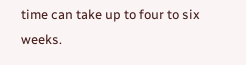time can take up to four to six weeks.